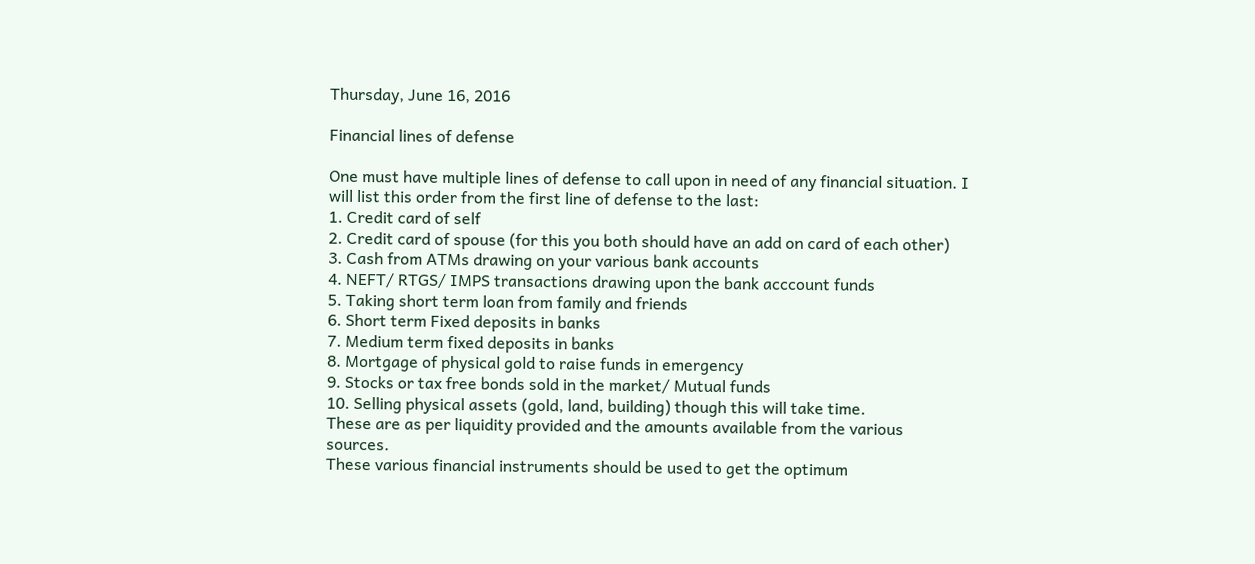Thursday, June 16, 2016

Financial lines of defense

One must have multiple lines of defense to call upon in need of any financial situation. I will list this order from the first line of defense to the last:
1. Credit card of self
2. Credit card of spouse (for this you both should have an add on card of each other)
3. Cash from ATMs drawing on your various bank accounts
4. NEFT/ RTGS/ IMPS transactions drawing upon the bank acccount funds
5. Taking short term loan from family and friends
6. Short term Fixed deposits in banks
7. Medium term fixed deposits in banks
8. Mortgage of physical gold to raise funds in emergency
9. Stocks or tax free bonds sold in the market/ Mutual funds
10. Selling physical assets (gold, land, building) though this will take time.
These are as per liquidity provided and the amounts available from the various sources.
These various financial instruments should be used to get the optimum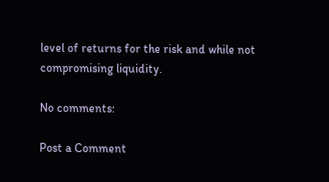level of returns for the risk and while not compromising liquidity.

No comments:

Post a Comment